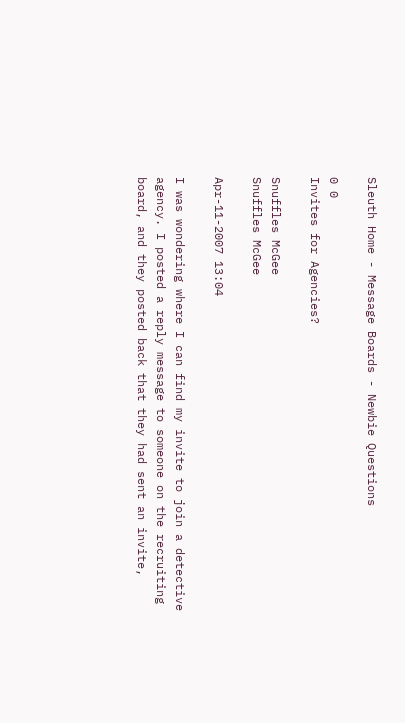Sleuth Home - Message Boards - Newbie Questions

0 0
Invites for Agencies?

Snuffles McGee
Snuffles McGee

Apr-11-2007 13:04

I was wondering where I can find my invite to join a detective agency. I posted a reply message to someone on the recruiting board, and they posted back that they had sent an invite,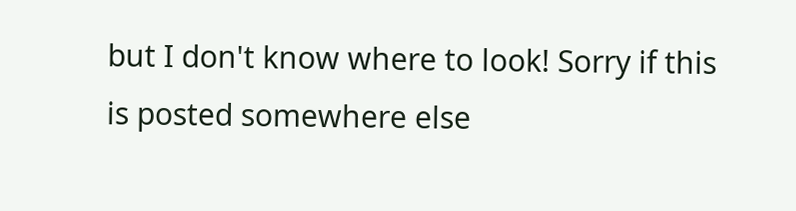but I don't know where to look! Sorry if this is posted somewhere else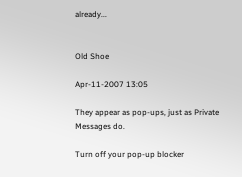already...


Old Shoe

Apr-11-2007 13:05

They appear as pop-ups, just as Private Messages do.

Turn off your pop-up blocker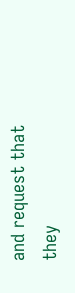and request that they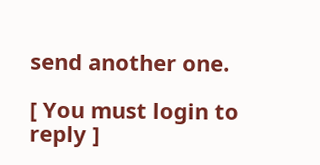send another one.

[ You must login to reply ]